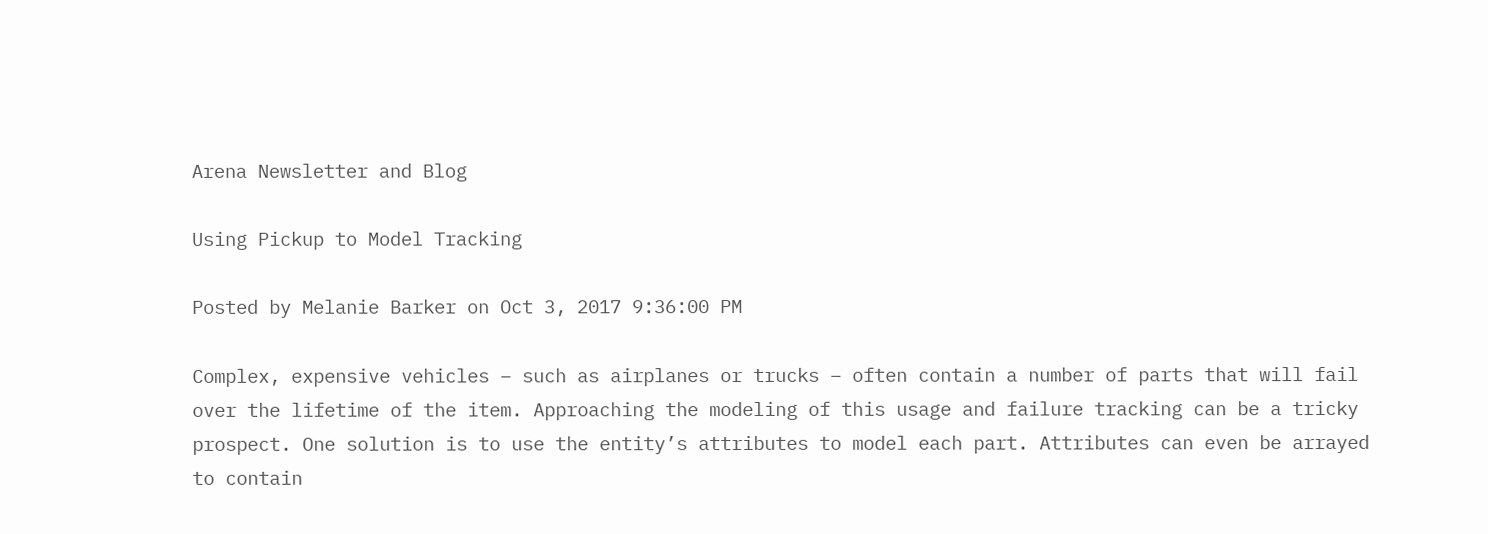Arena Newsletter and Blog

Using Pickup to Model Tracking

Posted by Melanie Barker on Oct 3, 2017 9:36:00 PM

Complex, expensive vehicles – such as airplanes or trucks – often contain a number of parts that will fail over the lifetime of the item. Approaching the modeling of this usage and failure tracking can be a tricky prospect. One solution is to use the entity’s attributes to model each part. Attributes can even be arrayed to contain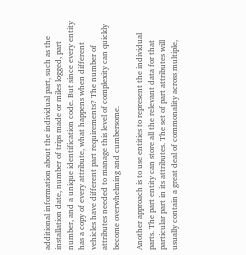additional information about the individual part, such as the installation date, number of trips made or miles logged, part number, and a unique identification code. But since every entity has a copy of every attribute, what happens when different vehicles have different part requirements? The number of attributes needed to manage this level of complexity can quickly become overwhelming and cumbersome.

Another approach is to use entities to represent the individual parts. The part entity can store all the relevant data for that particular part in its attributes. The set of part attributes will usually contain a great deal of commonality across multiple,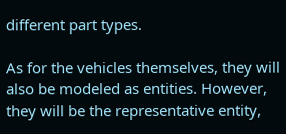different part types.

As for the vehicles themselves, they will also be modeled as entities. However, they will be the representative entity,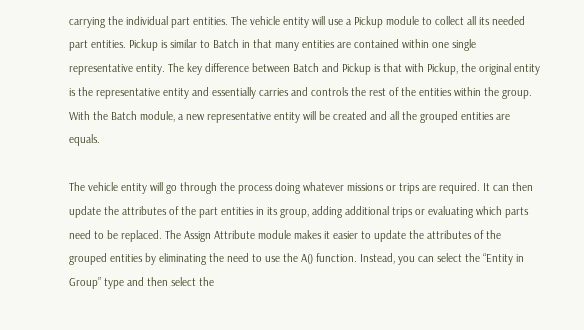carrying the individual part entities. The vehicle entity will use a Pickup module to collect all its needed part entities. Pickup is similar to Batch in that many entities are contained within one single representative entity. The key difference between Batch and Pickup is that with Pickup, the original entity is the representative entity and essentially carries and controls the rest of the entities within the group. With the Batch module, a new representative entity will be created and all the grouped entities are equals.

The vehicle entity will go through the process doing whatever missions or trips are required. It can then update the attributes of the part entities in its group, adding additional trips or evaluating which parts need to be replaced. The Assign Attribute module makes it easier to update the attributes of the grouped entities by eliminating the need to use the A() function. Instead, you can select the “Entity in Group” type and then select the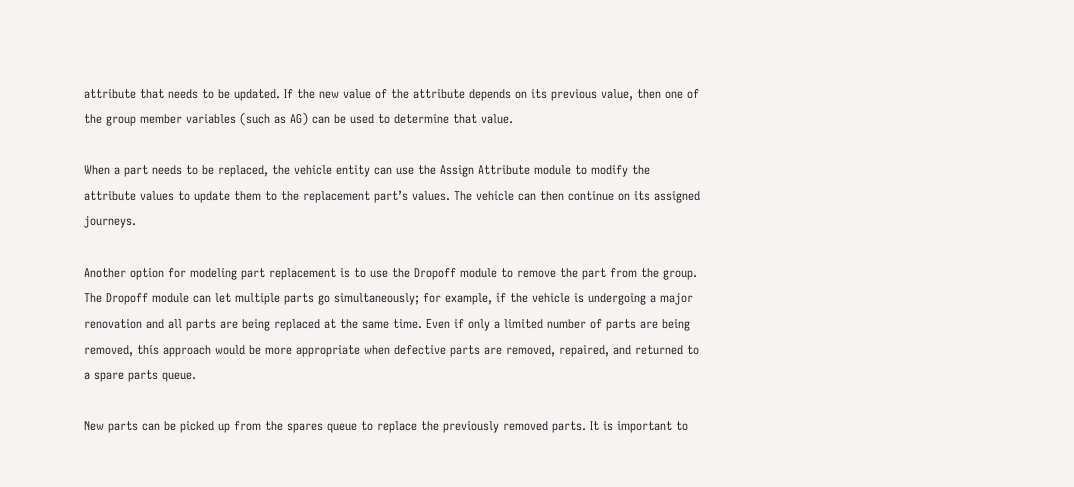attribute that needs to be updated. If the new value of the attribute depends on its previous value, then one of the group member variables (such as AG) can be used to determine that value.

When a part needs to be replaced, the vehicle entity can use the Assign Attribute module to modify the attribute values to update them to the replacement part’s values. The vehicle can then continue on its assigned journeys.

Another option for modeling part replacement is to use the Dropoff module to remove the part from the group. The Dropoff module can let multiple parts go simultaneously; for example, if the vehicle is undergoing a major renovation and all parts are being replaced at the same time. Even if only a limited number of parts are being removed, this approach would be more appropriate when defective parts are removed, repaired, and returned to a spare parts queue.

New parts can be picked up from the spares queue to replace the previously removed parts. It is important to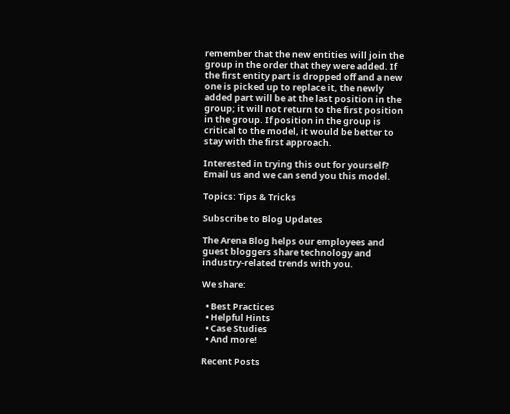remember that the new entities will join the group in the order that they were added. If the first entity part is dropped off and a new one is picked up to replace it, the newly added part will be at the last position in the group; it will not return to the first position in the group. If position in the group is critical to the model, it would be better to stay with the first approach.

Interested in trying this out for yourself? Email us and we can send you this model.

Topics: Tips & Tricks

Subscribe to Blog Updates

The Arena Blog helps our employees and guest bloggers share technology and industry-related trends with you.

We share:

  • Best Practices
  • Helpful Hints
  • Case Studies
  • And more!

Recent Posts